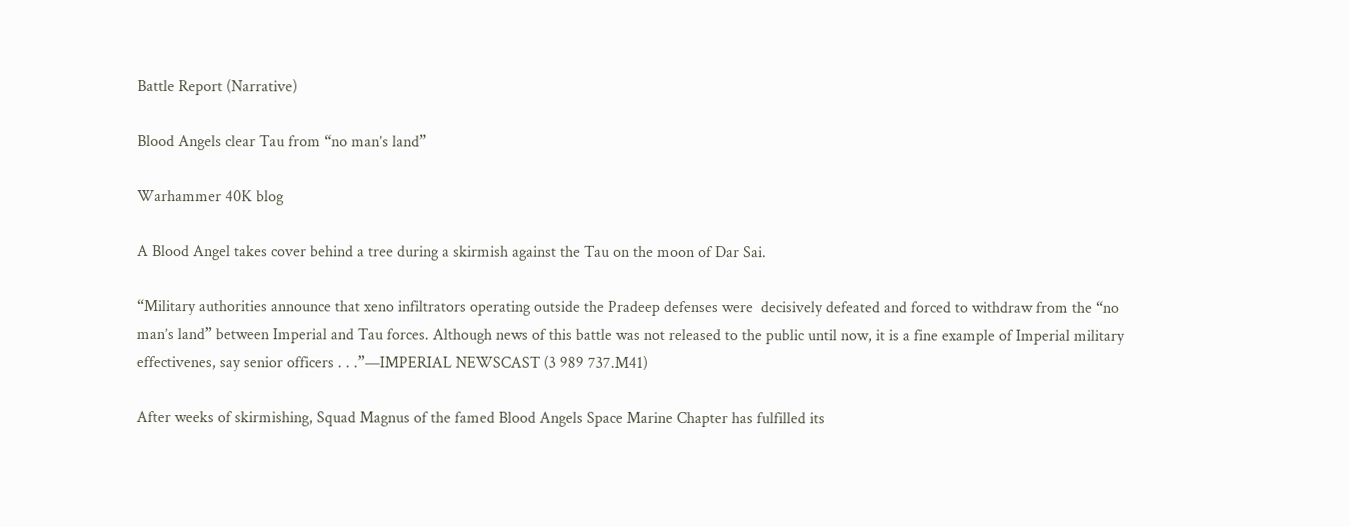Battle Report (Narrative)

Blood Angels clear Tau from “no man’s land”

Warhammer 40K blog

A Blood Angel takes cover behind a tree during a skirmish against the Tau on the moon of Dar Sai.

“Military authorities announce that xeno infiltrators operating outside the Pradeep defenses were  decisively defeated and forced to withdraw from the “no man’s land” between Imperial and Tau forces. Although news of this battle was not released to the public until now, it is a fine example of Imperial military effectivenes, say senior officers . . .”—IMPERIAL NEWSCAST (3 989 737.M41)

After weeks of skirmishing, Squad Magnus of the famed Blood Angels Space Marine Chapter has fulfilled its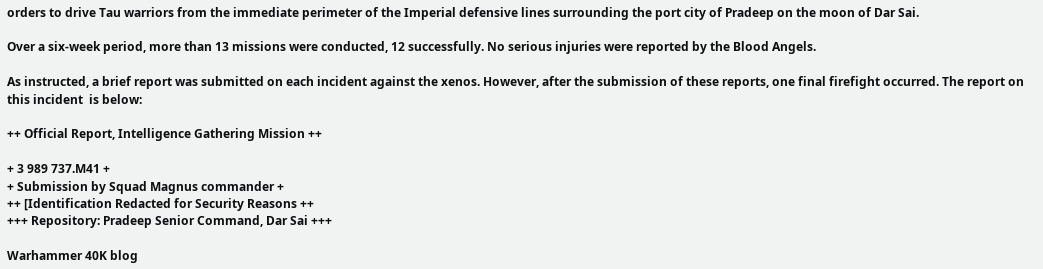orders to drive Tau warriors from the immediate perimeter of the Imperial defensive lines surrounding the port city of Pradeep on the moon of Dar Sai.

Over a six-week period, more than 13 missions were conducted, 12 successfully. No serious injuries were reported by the Blood Angels.

As instructed, a brief report was submitted on each incident against the xenos. However, after the submission of these reports, one final firefight occurred. The report on this incident  is below:

++ Official Report, Intelligence Gathering Mission ++

+ 3 989 737.M41 +
+ Submission by Squad Magnus commander +
++ [Identification Redacted for Security Reasons ++
+++ Repository: Pradeep Senior Command, Dar Sai +++

Warhammer 40K blog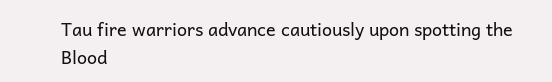Tau fire warriors advance cautiously upon spotting the Blood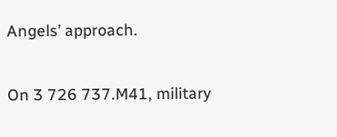Angels’ approach.

On 3 726 737.M41, military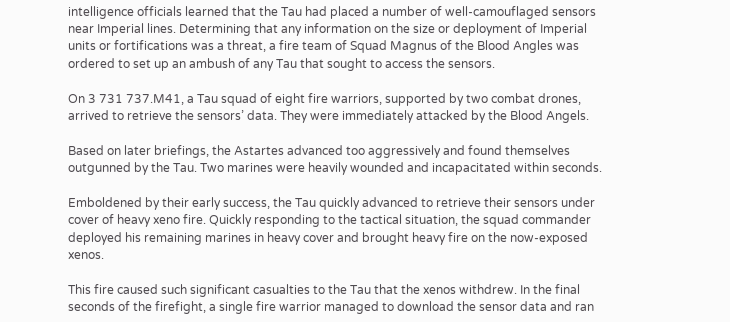intelligence officials learned that the Tau had placed a number of well-camouflaged sensors near Imperial lines. Determining that any information on the size or deployment of Imperial units or fortifications was a threat, a fire team of Squad Magnus of the Blood Angles was ordered to set up an ambush of any Tau that sought to access the sensors.

On 3 731 737.M41, a Tau squad of eight fire warriors, supported by two combat drones, arrived to retrieve the sensors’ data. They were immediately attacked by the Blood Angels.

Based on later briefings, the Astartes advanced too aggressively and found themselves outgunned by the Tau. Two marines were heavily wounded and incapacitated within seconds.

Emboldened by their early success, the Tau quickly advanced to retrieve their sensors under cover of heavy xeno fire. Quickly responding to the tactical situation, the squad commander deployed his remaining marines in heavy cover and brought heavy fire on the now-exposed xenos.

This fire caused such significant casualties to the Tau that the xenos withdrew. In the final seconds of the firefight, a single fire warrior managed to download the sensor data and ran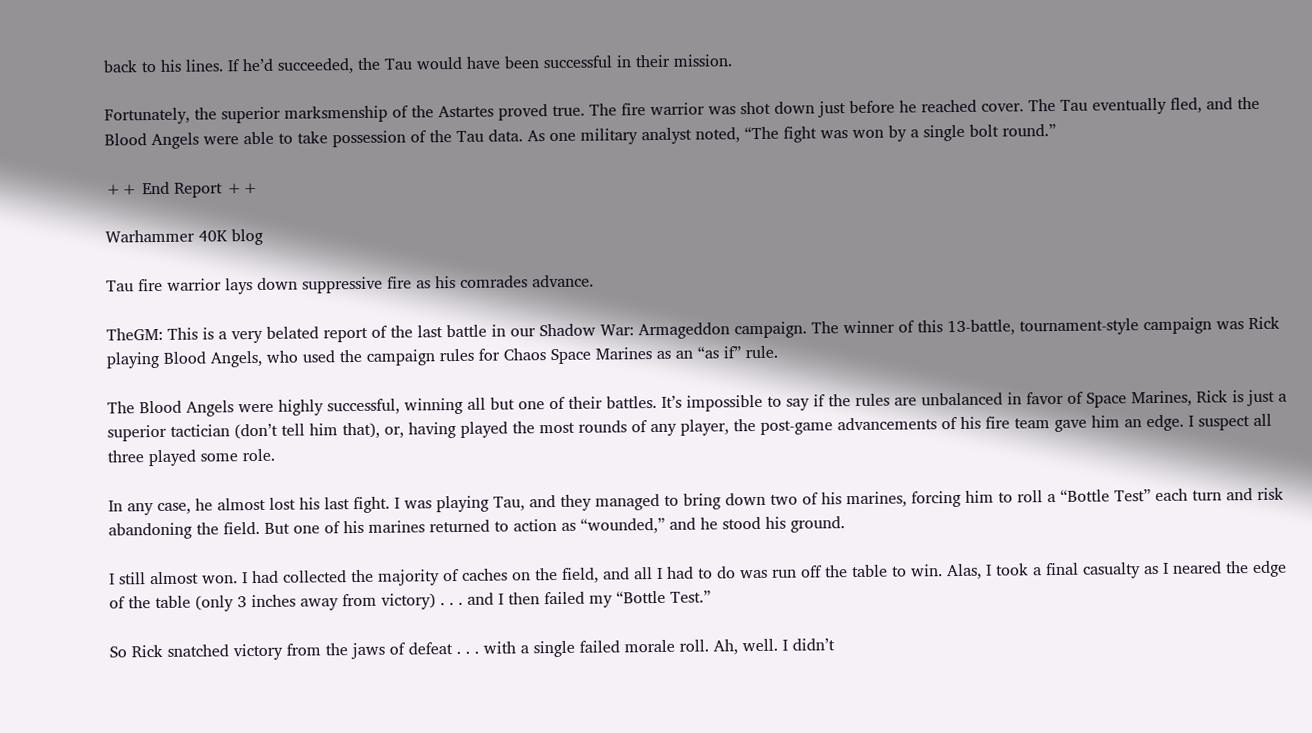back to his lines. If he’d succeeded, the Tau would have been successful in their mission.

Fortunately, the superior marksmenship of the Astartes proved true. The fire warrior was shot down just before he reached cover. The Tau eventually fled, and the Blood Angels were able to take possession of the Tau data. As one military analyst noted, “The fight was won by a single bolt round.”

++ End Report ++

Warhammer 40K blog

Tau fire warrior lays down suppressive fire as his comrades advance.

TheGM: This is a very belated report of the last battle in our Shadow War: Armageddon campaign. The winner of this 13-battle, tournament-style campaign was Rick playing Blood Angels, who used the campaign rules for Chaos Space Marines as an “as if” rule.

The Blood Angels were highly successful, winning all but one of their battles. It’s impossible to say if the rules are unbalanced in favor of Space Marines, Rick is just a superior tactician (don’t tell him that), or, having played the most rounds of any player, the post-game advancements of his fire team gave him an edge. I suspect all three played some role.

In any case, he almost lost his last fight. I was playing Tau, and they managed to bring down two of his marines, forcing him to roll a “Bottle Test” each turn and risk abandoning the field. But one of his marines returned to action as “wounded,” and he stood his ground.

I still almost won. I had collected the majority of caches on the field, and all I had to do was run off the table to win. Alas, I took a final casualty as I neared the edge of the table (only 3 inches away from victory) . . . and I then failed my “Bottle Test.”

So Rick snatched victory from the jaws of defeat . . . with a single failed morale roll. Ah, well. I didn’t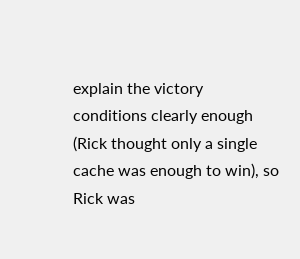explain the victory conditions clearly enough (Rick thought only a single cache was enough to win), so Rick was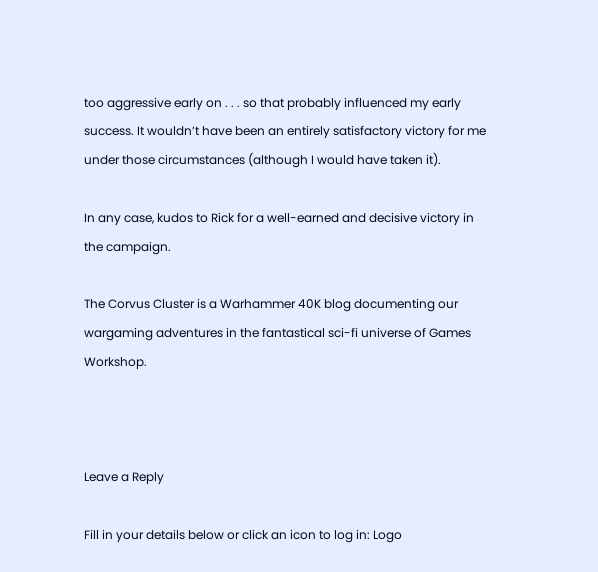too aggressive early on . . . so that probably influenced my early success. It wouldn’t have been an entirely satisfactory victory for me under those circumstances (although I would have taken it).

In any case, kudos to Rick for a well-earned and decisive victory in the campaign.

The Corvus Cluster is a Warhammer 40K blog documenting our wargaming adventures in the fantastical sci-fi universe of Games Workshop.



Leave a Reply

Fill in your details below or click an icon to log in: Logo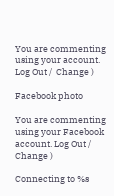You are commenting using your account. Log Out /  Change )

Facebook photo

You are commenting using your Facebook account. Log Out /  Change )

Connecting to %s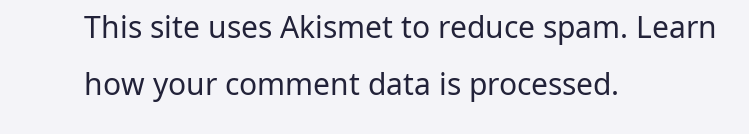This site uses Akismet to reduce spam. Learn how your comment data is processed.